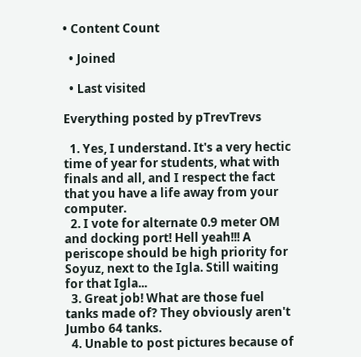• Content Count

  • Joined

  • Last visited

Everything posted by pTrevTrevs

  1. Yes, I understand. It's a very hectic time of year for students, what with finals and all, and I respect the fact that you have a life away from your computer.
  2. I vote for alternate 0.9 meter OM and docking port! Hell yeah!!! A periscope should be high priority for Soyuz, next to the Igla. Still waiting for that Igla...
  3. Great job! What are those fuel tanks made of? They obviously aren't Jumbo 64 tanks.
  4. Unable to post pictures because of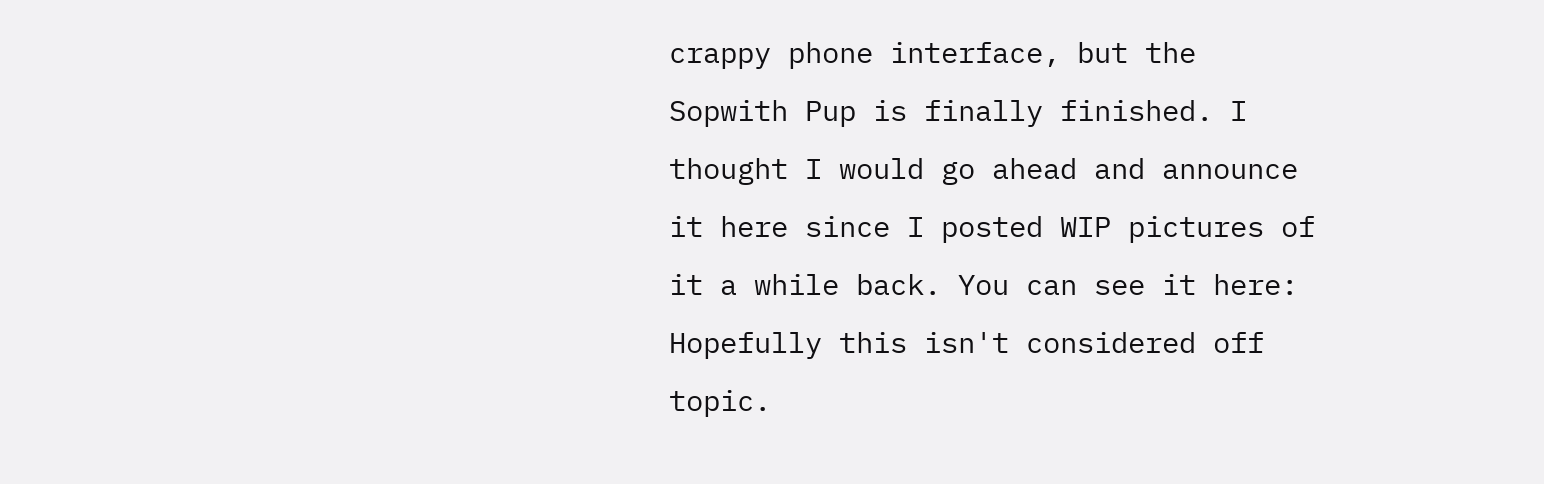crappy phone interface, but the Sopwith Pup is finally finished. I thought I would go ahead and announce it here since I posted WIP pictures of it a while back. You can see it here: Hopefully this isn't considered off topic.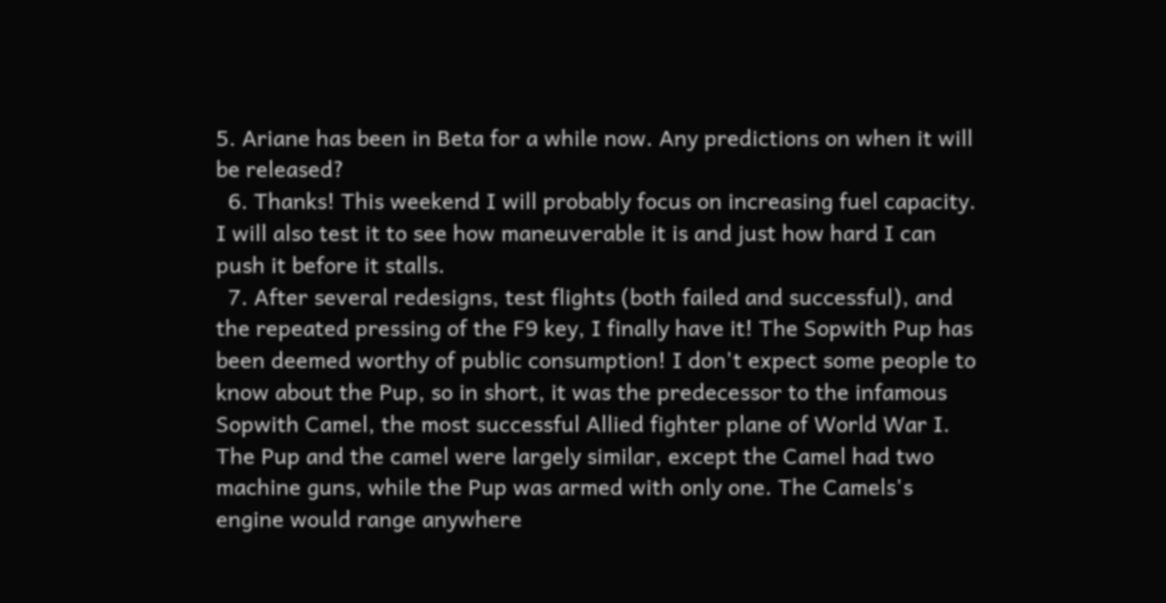5. Ariane has been in Beta for a while now. Any predictions on when it will be released?
  6. Thanks! This weekend I will probably focus on increasing fuel capacity. I will also test it to see how maneuverable it is and just how hard I can push it before it stalls.
  7. After several redesigns, test flights (both failed and successful), and the repeated pressing of the F9 key, I finally have it! The Sopwith Pup has been deemed worthy of public consumption! I don't expect some people to know about the Pup, so in short, it was the predecessor to the infamous Sopwith Camel, the most successful Allied fighter plane of World War I. The Pup and the camel were largely similar, except the Camel had two machine guns, while the Pup was armed with only one. The Camels's engine would range anywhere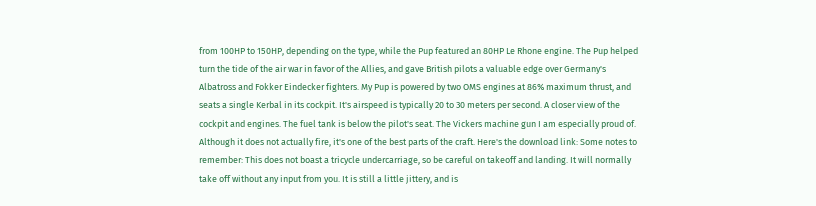from 100HP to 150HP, depending on the type, while the Pup featured an 80HP Le Rhone engine. The Pup helped turn the tide of the air war in favor of the Allies, and gave British pilots a valuable edge over Germany's Albatross and Fokker Eindecker fighters. My Pup is powered by two OMS engines at 86% maximum thrust, and seats a single Kerbal in its cockpit. It's airspeed is typically 20 to 30 meters per second. A closer view of the cockpit and engines. The fuel tank is below the pilot's seat. The Vickers machine gun I am especially proud of. Although it does not actually fire, it's one of the best parts of the craft. Here's the download link: Some notes to remember: This does not boast a tricycle undercarriage, so be careful on takeoff and landing. It will normally take off without any input from you. It is still a little jittery, and is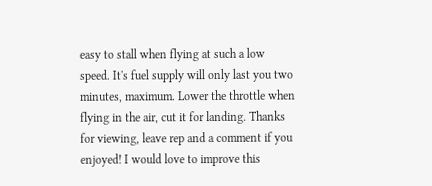easy to stall when flying at such a low speed. It's fuel supply will only last you two minutes, maximum. Lower the throttle when flying in the air, cut it for landing. Thanks for viewing, leave rep and a comment if you enjoyed! I would love to improve this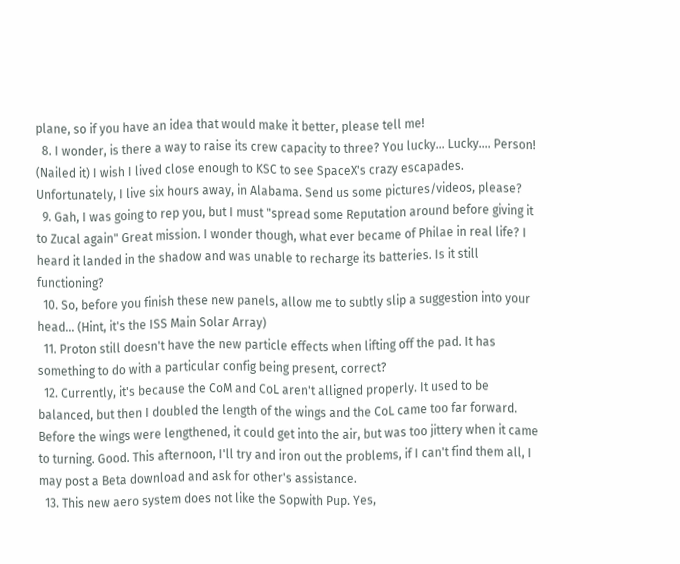plane, so if you have an idea that would make it better, please tell me!
  8. I wonder, is there a way to raise its crew capacity to three? You lucky... Lucky.... Person! (Nailed it) I wish I lived close enough to KSC to see SpaceX's crazy escapades. Unfortunately, I live six hours away, in Alabama. Send us some pictures/videos, please?
  9. Gah, I was going to rep you, but I must "spread some Reputation around before giving it to Zucal again" Great mission. I wonder though, what ever became of Philae in real life? I heard it landed in the shadow and was unable to recharge its batteries. Is it still functioning?
  10. So, before you finish these new panels, allow me to subtly slip a suggestion into your head... (Hint, it's the ISS Main Solar Array)
  11. Proton still doesn't have the new particle effects when lifting off the pad. It has something to do with a particular config being present, correct?
  12. Currently, it's because the CoM and CoL aren't alligned properly. It used to be balanced, but then I doubled the length of the wings and the CoL came too far forward. Before the wings were lengthened, it could get into the air, but was too jittery when it came to turning. Good. This afternoon, I'll try and iron out the problems, if I can't find them all, I may post a Beta download and ask for other's assistance.
  13. This new aero system does not like the Sopwith Pup. Yes,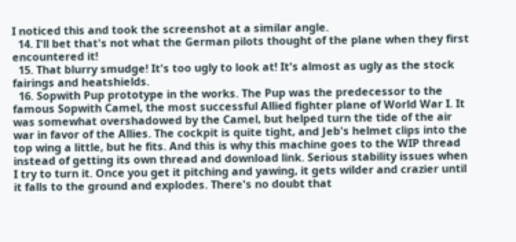I noticed this and took the screenshot at a similar angle.
  14. I'll bet that's not what the German pilots thought of the plane when they first encountered it!
  15. That blurry smudge! It's too ugly to look at! It's almost as ugly as the stock fairings and heatshields.
  16. Sopwith Pup prototype in the works. The Pup was the predecessor to the famous Sopwith Camel, the most successful Allied fighter plane of World War I. It was somewhat overshadowed by the Camel, but helped turn the tide of the air war in favor of the Allies. The cockpit is quite tight, and Jeb's helmet clips into the top wing a little, but he fits. And this is why this machine goes to the WIP thread instead of getting its own thread and download link. Serious stability issues when I try to turn it. Once you get it pitching and yawing, it gets wilder and crazier until it falls to the ground and explodes. There's no doubt that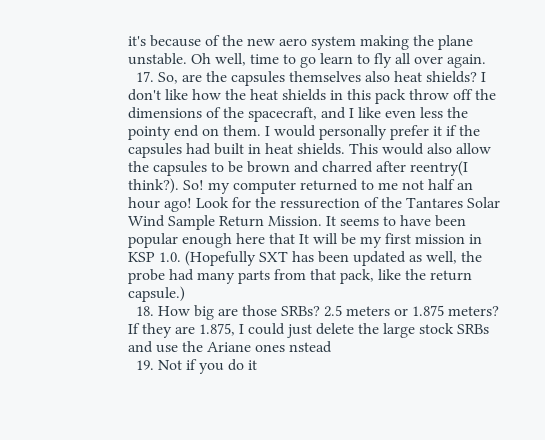it's because of the new aero system making the plane unstable. Oh well, time to go learn to fly all over again.
  17. So, are the capsules themselves also heat shields? I don't like how the heat shields in this pack throw off the dimensions of the spacecraft, and I like even less the pointy end on them. I would personally prefer it if the capsules had built in heat shields. This would also allow the capsules to be brown and charred after reentry(I think?). So! my computer returned to me not half an hour ago! Look for the ressurection of the Tantares Solar Wind Sample Return Mission. It seems to have been popular enough here that It will be my first mission in KSP 1.0. (Hopefully SXT has been updated as well, the probe had many parts from that pack, like the return capsule.)
  18. How big are those SRBs? 2.5 meters or 1.875 meters? If they are 1.875, I could just delete the large stock SRBs and use the Ariane ones nstead
  19. Not if you do it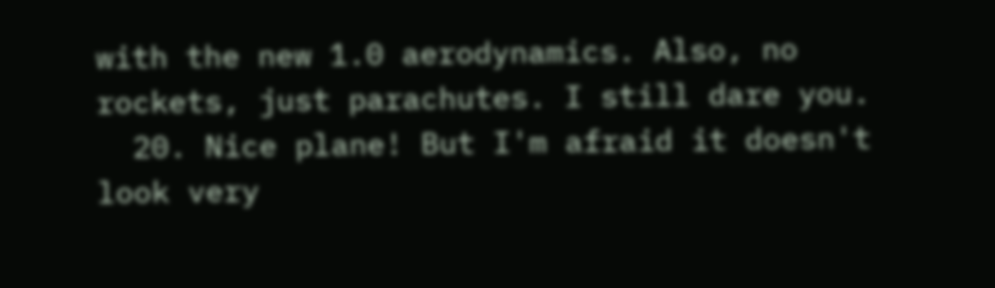with the new 1.0 aerodynamics. Also, no rockets, just parachutes. I still dare you.
  20. Nice plane! But I'm afraid it doesn't look very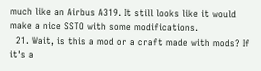much like an Airbus A319. It still looks like it would make a nice SSTO with some modifications.
  21. Wait, is this a mod or a craft made with mods? If it's a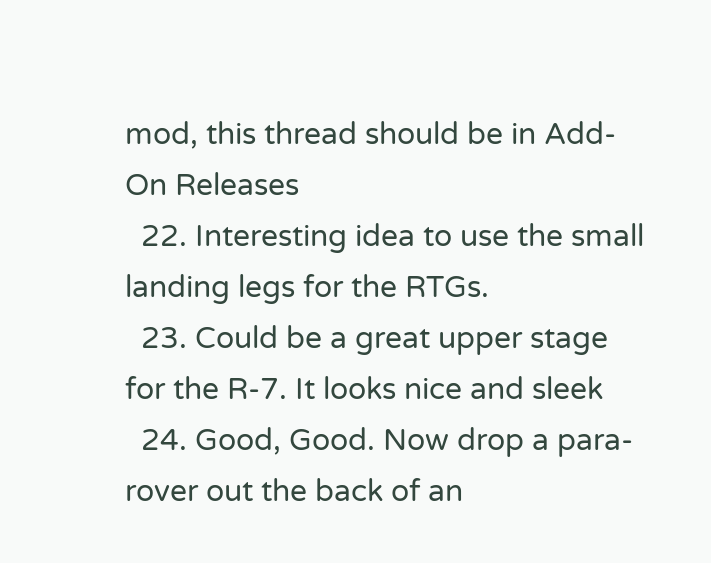mod, this thread should be in Add-On Releases
  22. Interesting idea to use the small landing legs for the RTGs.
  23. Could be a great upper stage for the R-7. It looks nice and sleek
  24. Good, Good. Now drop a para-rover out the back of an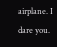airplane. I dare you.